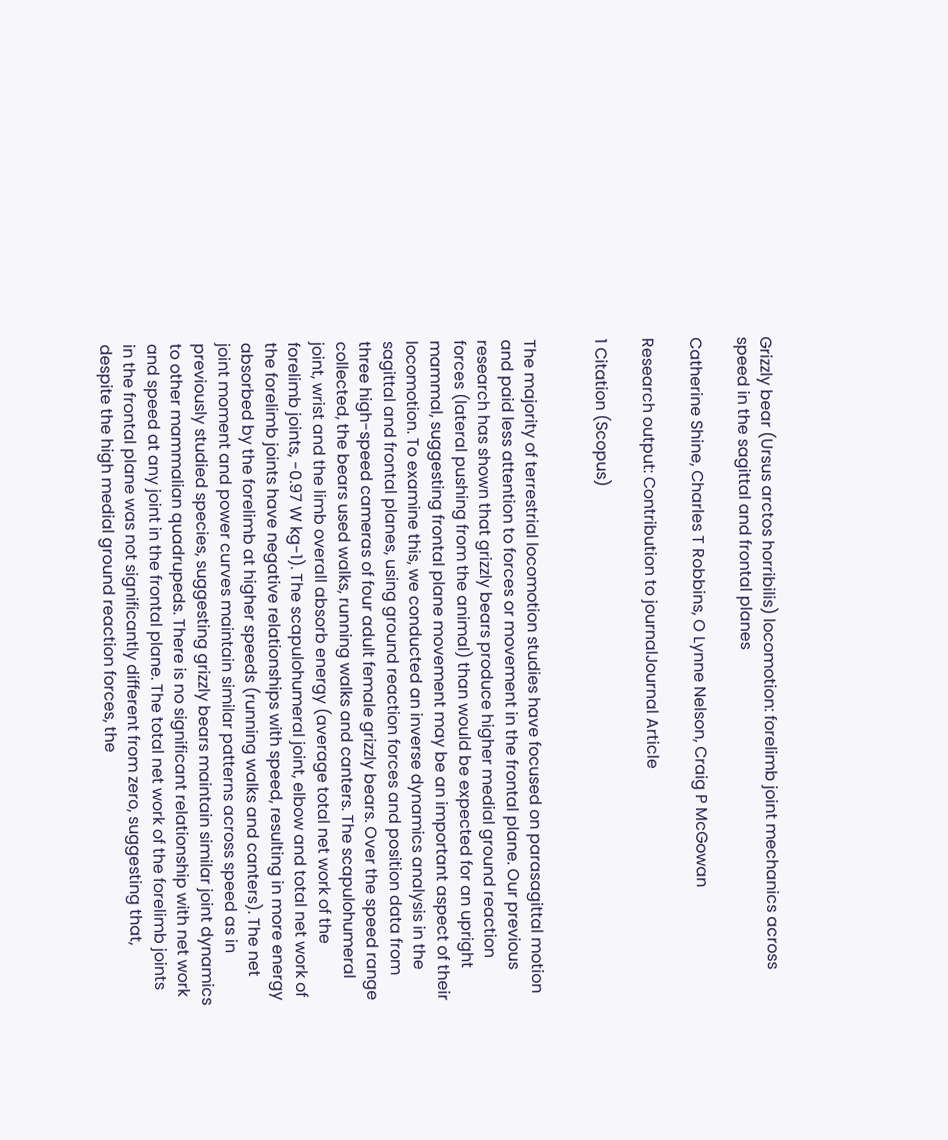Grizzly bear (Ursus arctos horribilis) locomotion: forelimb joint mechanics across speed in the sagittal and frontal planes

Catherine Shine, Charles T Robbins, O Lynne Nelson, Craig P McGowan

Research output: Contribution to journalJournal Article

1 Citation (Scopus)


The majority of terrestrial locomotion studies have focused on parasagittal motion and paid less attention to forces or movement in the frontal plane. Our previous research has shown that grizzly bears produce higher medial ground reaction forces (lateral pushing from the animal) than would be expected for an upright mammal, suggesting frontal plane movement may be an important aspect of their locomotion. To examine this, we conducted an inverse dynamics analysis in the sagittal and frontal planes, using ground reaction forces and position data from three high-speed cameras of four adult female grizzly bears. Over the speed range collected, the bears used walks, running walks and canters. The scapulohumeral joint, wrist and the limb overall absorb energy (average total net work of the forelimb joints, -0.97 W kg-1). The scapulohumeral joint, elbow and total net work of the forelimb joints have negative relationships with speed, resulting in more energy absorbed by the forelimb at higher speeds (running walks and canters). The net joint moment and power curves maintain similar patterns across speed as in previously studied species, suggesting grizzly bears maintain similar joint dynamics to other mammalian quadrupeds. There is no significant relationship with net work and speed at any joint in the frontal plane. The total net work of the forelimb joints in the frontal plane was not significantly different from zero, suggesting that, despite the high medial ground reaction forces, the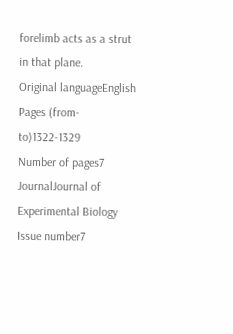forelimb acts as a strut in that plane.
Original languageEnglish
Pages (from-to)1322-1329
Number of pages7
JournalJournal of Experimental Biology
Issue number7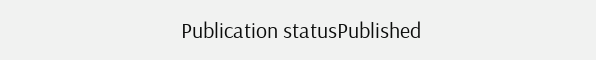Publication statusPublished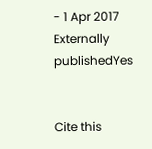- 1 Apr 2017
Externally publishedYes


Cite this